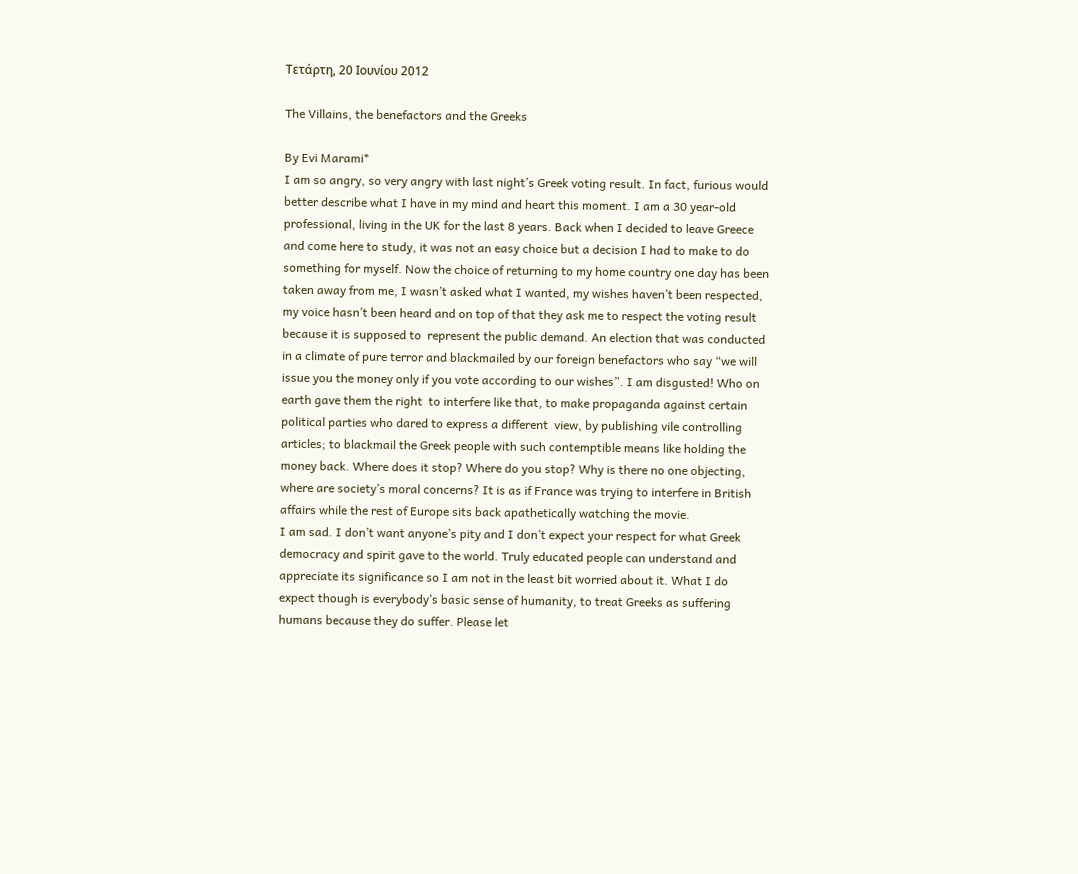Τετάρτη, 20 Ιουνίου 2012

The Villains, the benefactors and the Greeks

By Evi Marami*
I am so angry, so very angry with last night’s Greek voting result. In fact, furious would better describe what I have in my mind and heart this moment. I am a 30 year-old professional, living in the UK for the last 8 years. Back when I decided to leave Greece and come here to study, it was not an easy choice but a decision I had to make to do something for myself. Now the choice of returning to my home country one day has been taken away from me, I wasn’t asked what I wanted, my wishes haven’t been respected, my voice hasn’t been heard and on top of that they ask me to respect the voting result because it is supposed to  represent the public demand. An election that was conducted in a climate of pure terror and blackmailed by our foreign benefactors who say “we will issue you the money only if you vote according to our wishes”. I am disgusted! Who on earth gave them the right  to interfere like that, to make propaganda against certain political parties who dared to express a different  view, by publishing vile controlling articles; to blackmail the Greek people with such contemptible means like holding the money back. Where does it stop? Where do you stop? Why is there no one objecting, where are society’s moral concerns? It is as if France was trying to interfere in British affairs while the rest of Europe sits back apathetically watching the movie.
I am sad. I don’t want anyone’s pity and I don’t expect your respect for what Greek democracy and spirit gave to the world. Truly educated people can understand and appreciate its significance so I am not in the least bit worried about it. What I do expect though is everybody’s basic sense of humanity, to treat Greeks as suffering humans because they do suffer. Please let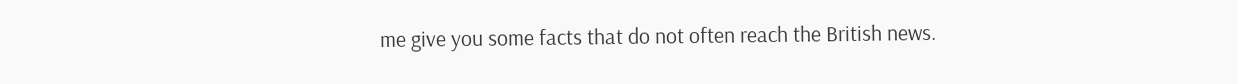me give you some facts that do not often reach the British news.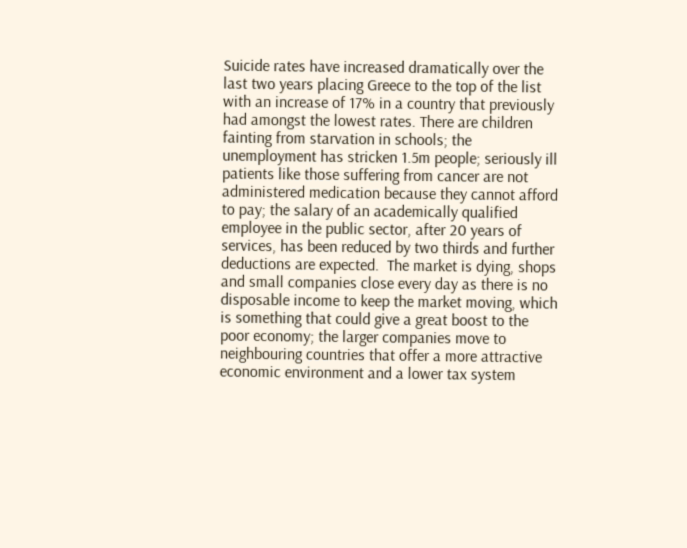Suicide rates have increased dramatically over the last two years placing Greece to the top of the list with an increase of 17% in a country that previously had amongst the lowest rates. There are children fainting from starvation in schools; the unemployment has stricken 1.5m people; seriously ill patients like those suffering from cancer are not administered medication because they cannot afford to pay; the salary of an academically qualified employee in the public sector, after 20 years of services, has been reduced by two thirds and further deductions are expected.  The market is dying, shops and small companies close every day as there is no disposable income to keep the market moving, which is something that could give a great boost to the poor economy; the larger companies move to neighbouring countries that offer a more attractive economic environment and a lower tax system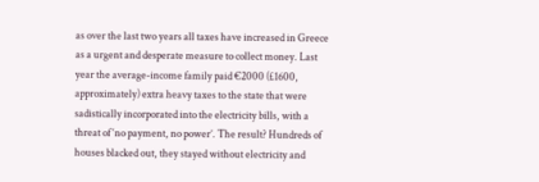as over the last two years all taxes have increased in Greece as a urgent and desperate measure to collect money. Last year the average-income family paid €2000 (£1600, approximately) extra heavy taxes to the state that were sadistically incorporated into the electricity bills, with a threat of ‘no payment, no power’. The result? Hundreds of houses blacked out, they stayed without electricity and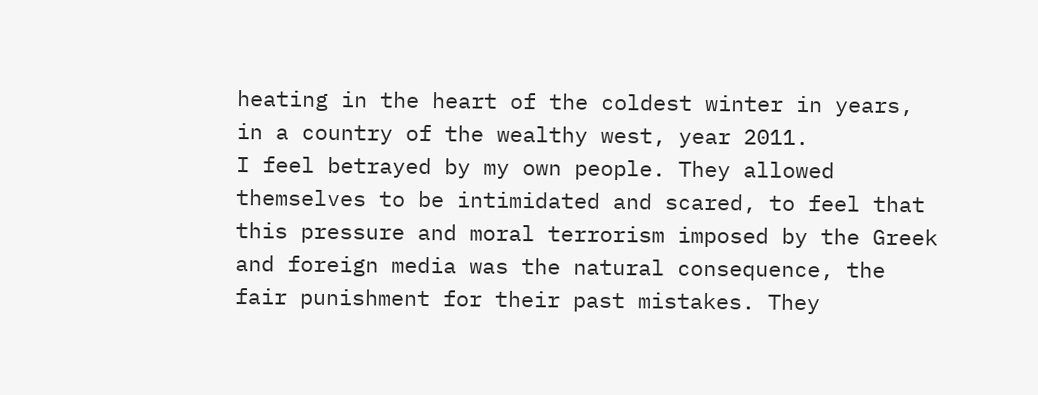heating in the heart of the coldest winter in years, in a country of the wealthy west, year 2011.
I feel betrayed by my own people. They allowed themselves to be intimidated and scared, to feel that this pressure and moral terrorism imposed by the Greek and foreign media was the natural consequence, the fair punishment for their past mistakes. They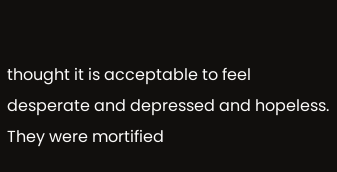thought it is acceptable to feel desperate and depressed and hopeless. They were mortified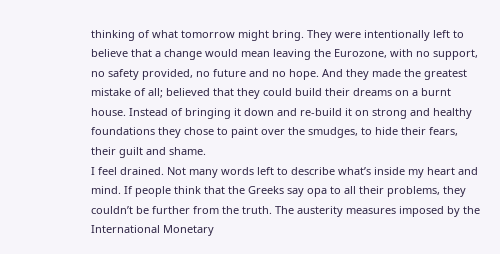thinking of what tomorrow might bring. They were intentionally left to believe that a change would mean leaving the Eurozone, with no support, no safety provided, no future and no hope. And they made the greatest mistake of all; believed that they could build their dreams on a burnt house. Instead of bringing it down and re-build it on strong and healthy foundations they chose to paint over the smudges, to hide their fears, their guilt and shame.
I feel drained. Not many words left to describe what’s inside my heart and mind. If people think that the Greeks say opa to all their problems, they couldn’t be further from the truth. The austerity measures imposed by the International Monetary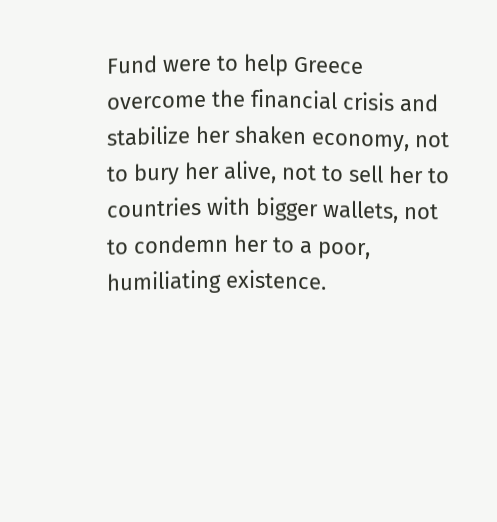Fund were to help Greece overcome the financial crisis and stabilize her shaken economy, not to bury her alive, not to sell her to countries with bigger wallets, not to condemn her to a poor, humiliating existence.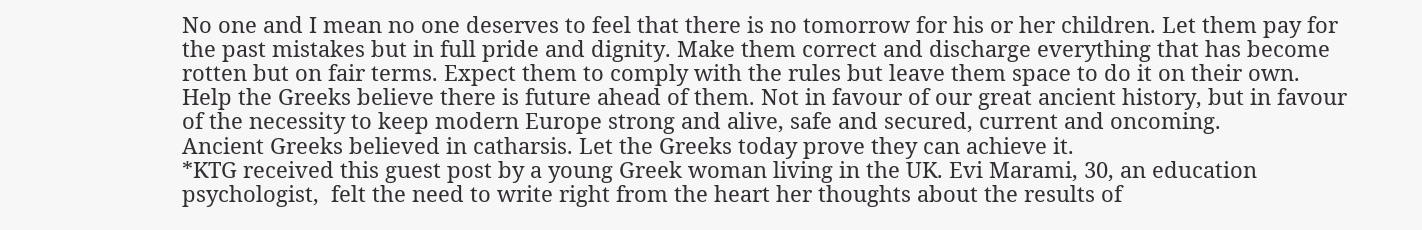No one and I mean no one deserves to feel that there is no tomorrow for his or her children. Let them pay for the past mistakes but in full pride and dignity. Make them correct and discharge everything that has become rotten but on fair terms. Expect them to comply with the rules but leave them space to do it on their own.
Help the Greeks believe there is future ahead of them. Not in favour of our great ancient history, but in favour of the necessity to keep modern Europe strong and alive, safe and secured, current and oncoming.
Ancient Greeks believed in catharsis. Let the Greeks today prove they can achieve it.
*KTG received this guest post by a young Greek woman living in the UK. Evi Marami, 30, an education psychologist,  felt the need to write right from the heart her thoughts about the results of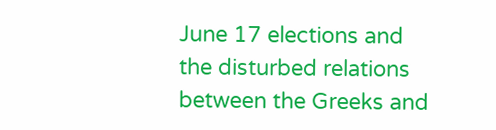June 17 elections and the disturbed relations between the Greeks and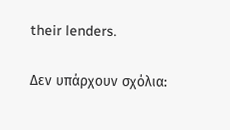their lenders.

Δεν υπάρχουν σχόλια: